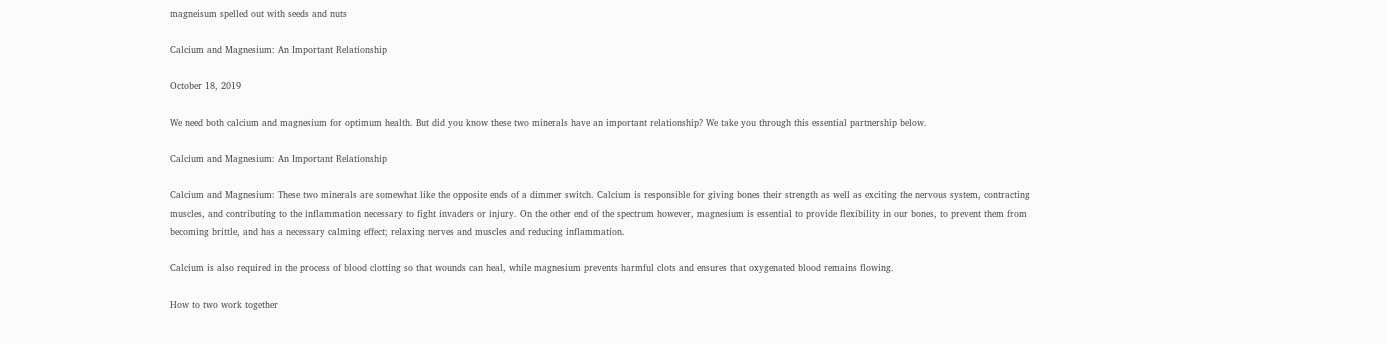magneisum spelled out with seeds and nuts

Calcium and Magnesium: An Important Relationship

October 18, 2019

We need both calcium and magnesium for optimum health. But did you know these two minerals have an important relationship? We take you through this essential partnership below.

Calcium and Magnesium: An Important Relationship

Calcium and Magnesium: These two minerals are somewhat like the opposite ends of a dimmer switch. Calcium is responsible for giving bones their strength as well as exciting the nervous system, contracting muscles, and contributing to the inflammation necessary to fight invaders or injury. On the other end of the spectrum however, magnesium is essential to provide flexibility in our bones, to prevent them from becoming brittle, and has a necessary calming effect; relaxing nerves and muscles and reducing inflammation.

Calcium is also required in the process of blood clotting so that wounds can heal, while magnesium prevents harmful clots and ensures that oxygenated blood remains flowing.

How to two work together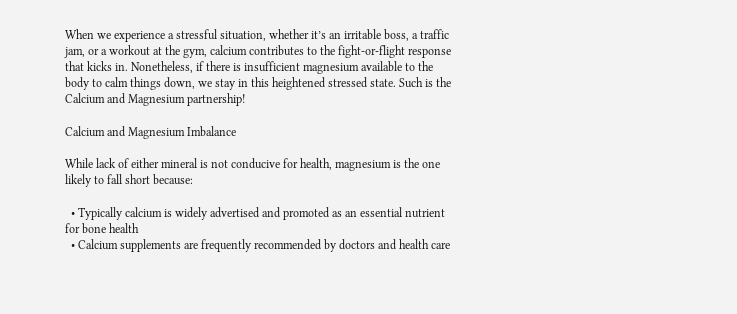When we experience a stressful situation, whether it’s an irritable boss, a traffic jam, or a workout at the gym, calcium contributes to the fight-or-flight response that kicks in. Nonetheless, if there is insufficient magnesium available to the body to calm things down, we stay in this heightened stressed state. Such is the Calcium and Magnesium partnership!

Calcium and Magnesium Imbalance

While lack of either mineral is not conducive for health, magnesium is the one likely to fall short because:

  • Typically calcium is widely advertised and promoted as an essential nutrient for bone health
  • Calcium supplements are frequently recommended by doctors and health care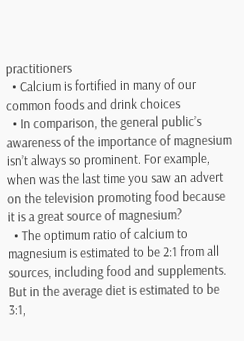practitioners
  • Calcium is fortified in many of our common foods and drink choices
  • In comparison, the general public’s awareness of the importance of magnesium isn’t always so prominent. For example, when was the last time you saw an advert on the television promoting food because it is a great source of magnesium?
  • The optimum ratio of calcium to magnesium is estimated to be 2:1 from all sources, including food and supplements. But in the average diet is estimated to be 3:1,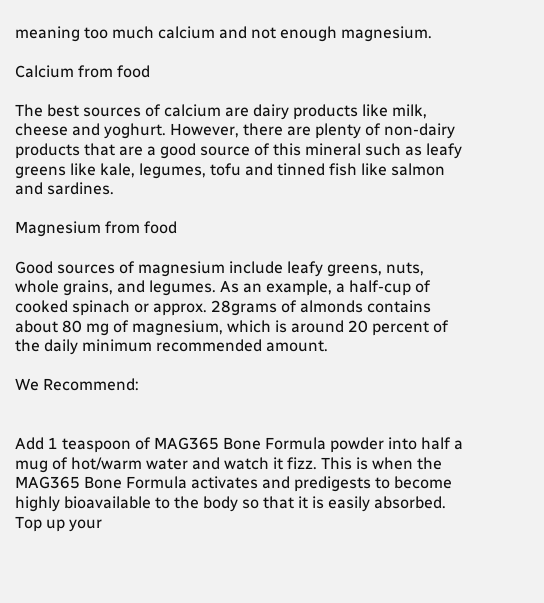meaning too much calcium and not enough magnesium.

Calcium from food

The best sources of calcium are dairy products like milk, cheese and yoghurt. However, there are plenty of non-dairy products that are a good source of this mineral such as leafy greens like kale, legumes, tofu and tinned fish like salmon and sardines.

Magnesium from food

Good sources of magnesium include leafy greens, nuts, whole grains, and legumes. As an example, a half-cup of cooked spinach or approx. 28grams of almonds contains about 80 mg of magnesium, which is around 20 percent of the daily minimum recommended amount.

We Recommend:


Add 1 teaspoon of MAG365 Bone Formula powder into half a mug of hot/warm water and watch it fizz. This is when the MAG365 Bone Formula activates and predigests to become highly bioavailable to the body so that it is easily absorbed. Top up your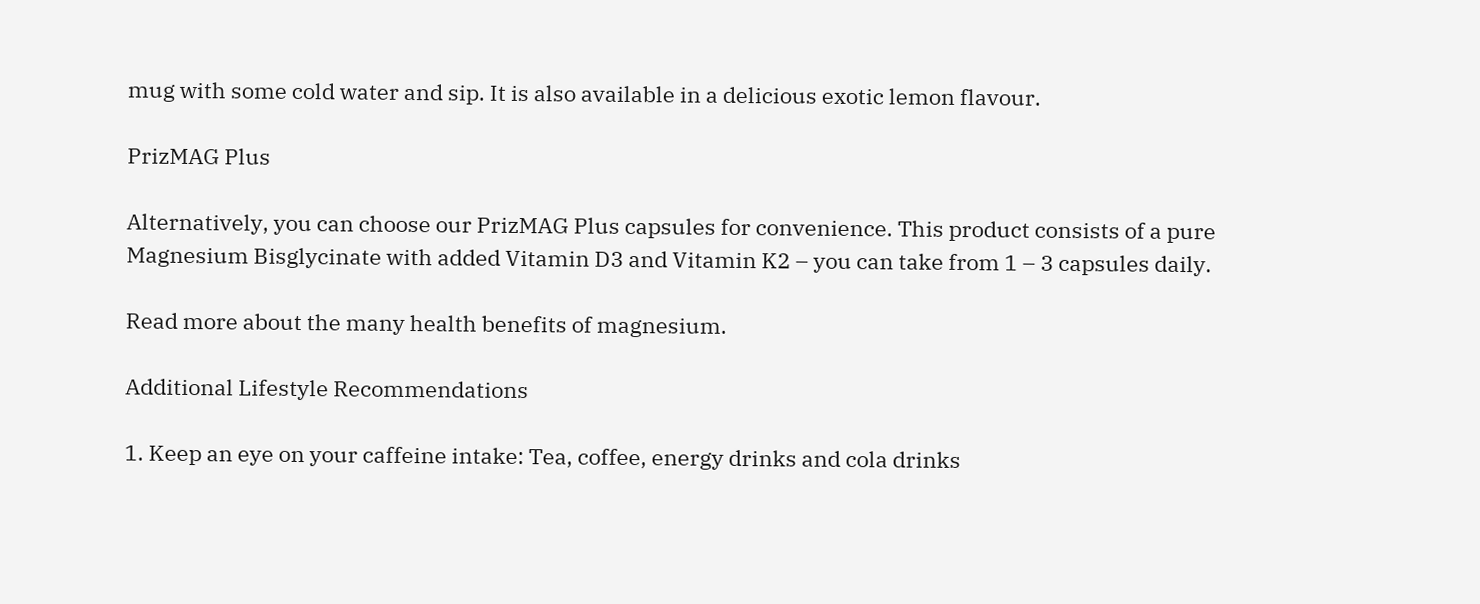mug with some cold water and sip. It is also available in a delicious exotic lemon flavour.

PrizMAG Plus

Alternatively, you can choose our PrizMAG Plus capsules for convenience. This product consists of a pure Magnesium Bisglycinate with added Vitamin D3 and Vitamin K2 – you can take from 1 – 3 capsules daily.

Read more about the many health benefits of magnesium.

Additional Lifestyle Recommendations

1. Keep an eye on your caffeine intake: Tea, coffee, energy drinks and cola drinks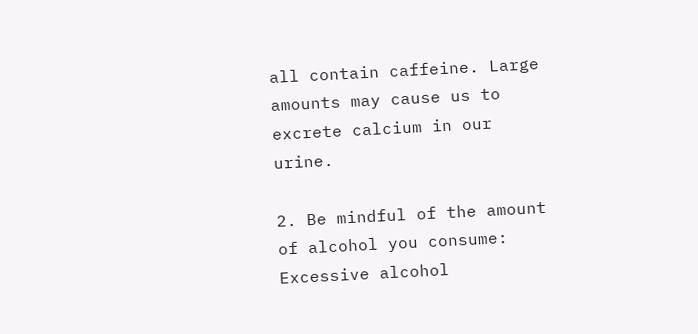all contain caffeine. Large amounts may cause us to excrete calcium in our urine.

2. Be mindful of the amount of alcohol you consume: Excessive alcohol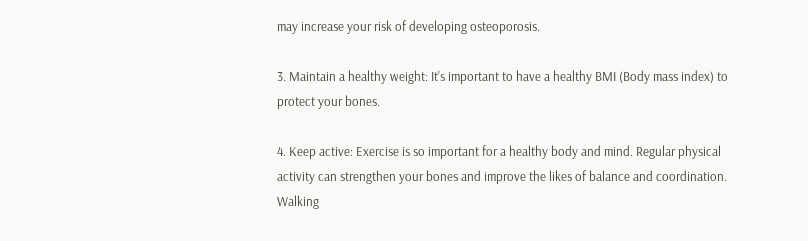may increase your risk of developing osteoporosis.

3. Maintain a healthy weight: It's important to have a healthy BMI (Body mass index) to protect your bones.

4. Keep active: Exercise is so important for a healthy body and mind. Regular physical activity can strengthen your bones and improve the likes of balance and coordination. Walking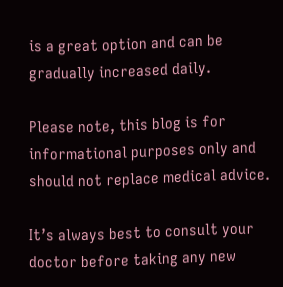is a great option and can be gradually increased daily.

Please note, this blog is for informational purposes only and should not replace medical advice.

It’s always best to consult your doctor before taking any new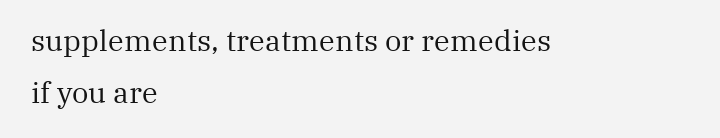supplements, treatments or remedies if you are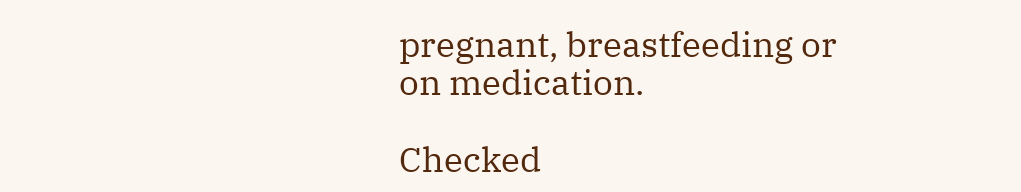pregnant, breastfeeding or on medication.

Checked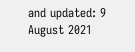and updated: 9 August 2021